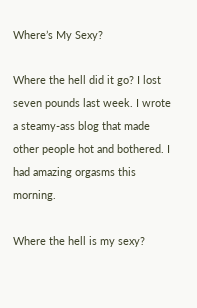Where’s My Sexy?

Where the hell did it go? I lost seven pounds last week. I wrote a steamy-ass blog that made other people hot and bothered. I had amazing orgasms this morning.

Where the hell is my sexy?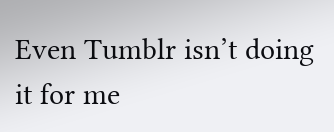Even Tumblr isn’t doing it for me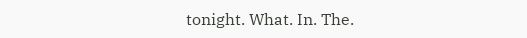tonight. What. In. The.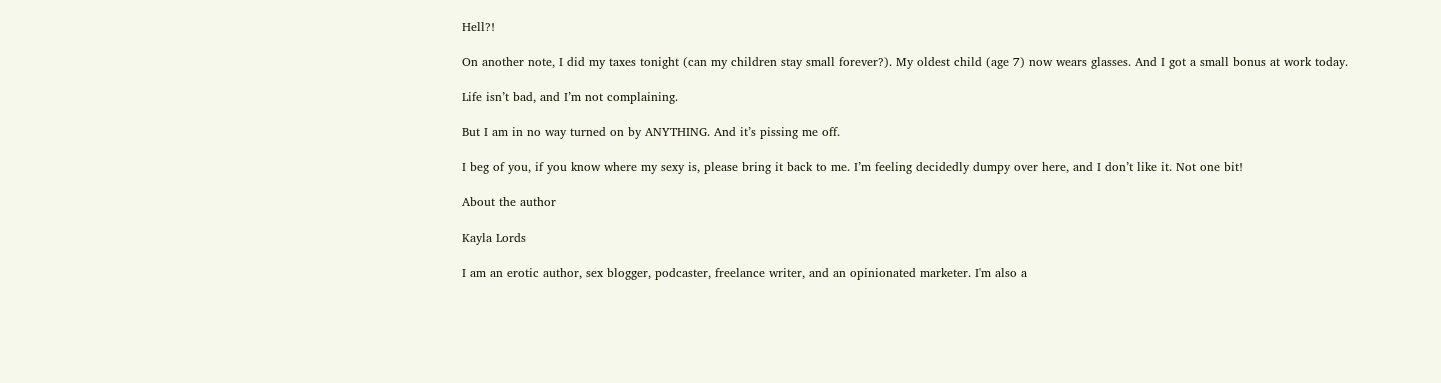Hell?!

On another note, I did my taxes tonight (can my children stay small forever?). My oldest child (age 7) now wears glasses. And I got a small bonus at work today.

Life isn’t bad, and I’m not complaining.

But I am in no way turned on by ANYTHING. And it’s pissing me off.

I beg of you, if you know where my sexy is, please bring it back to me. I’m feeling decidedly dumpy over here, and I don’t like it. Not one bit!

About the author

Kayla Lords

I am an erotic author, sex blogger, podcaster, freelance writer, and an opinionated marketer. I'm also a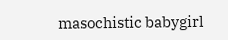masochistic babygirl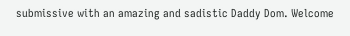submissive with an amazing and sadistic Daddy Dom. Welcome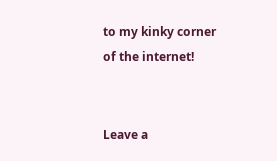to my kinky corner of the internet!


Leave a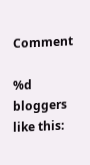Comment

%d bloggers like this: